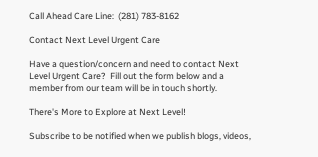Call Ahead Care Line:  (281) 783-8162

Contact Next Level Urgent Care

Have a question/concern and need to contact Next Level Urgent Care?  Fill out the form below and a member from our team will be in touch shortly.

There's More to Explore at Next Level!

Subscribe to be notified when we publish blogs, videos,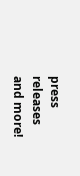press releases and more!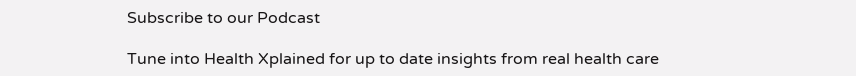Subscribe to our Podcast

Tune into Health Xplained for up to date insights from real health care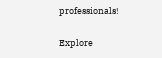professionals!

Explore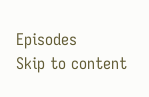Episodes
Skip to content